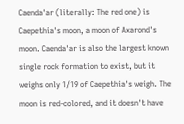Caenda'ar (literally: The red one) is Caepethia's moon, a moon of Axarond's moon. Caenda'ar is also the largest known single rock formation to exist, but it weighs only 1/19 of Caepethia's weigh. The moon is red-colored, and it doesn't have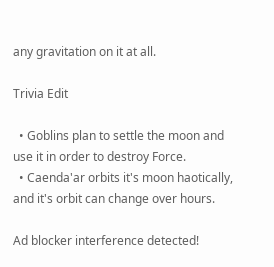any gravitation on it at all.

Trivia Edit

  • Goblins plan to settle the moon and use it in order to destroy Force.
  • Caenda'ar orbits it's moon haotically, and it's orbit can change over hours.

Ad blocker interference detected!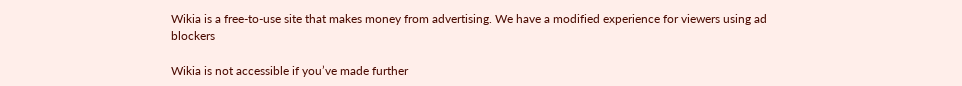Wikia is a free-to-use site that makes money from advertising. We have a modified experience for viewers using ad blockers

Wikia is not accessible if you’ve made further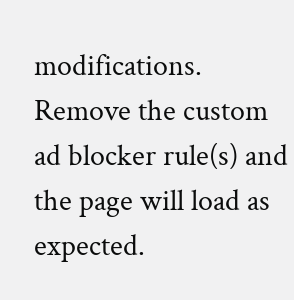modifications. Remove the custom ad blocker rule(s) and the page will load as expected.